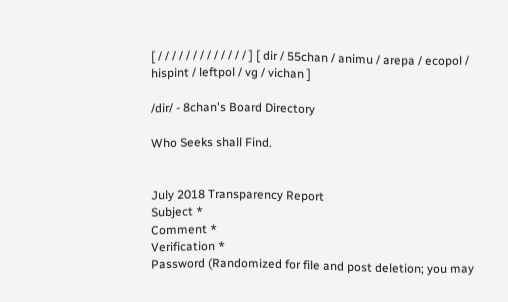[ / / / / / / / / / / / / / ] [ dir / 55chan / animu / arepa / ecopol / hispint / leftpol / vg / vichan ]

/dir/ - 8chan's Board Directory

Who Seeks shall Find.


July 2018 Transparency Report
Subject *
Comment *
Verification *
Password (Randomized for file and post deletion; you may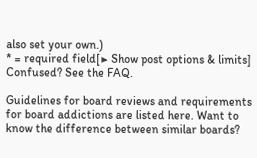also set your own.)
* = required field[▶ Show post options & limits]
Confused? See the FAQ.

Guidelines for board reviews and requirements for board addictions are listed here. Want to know the difference between similar boards?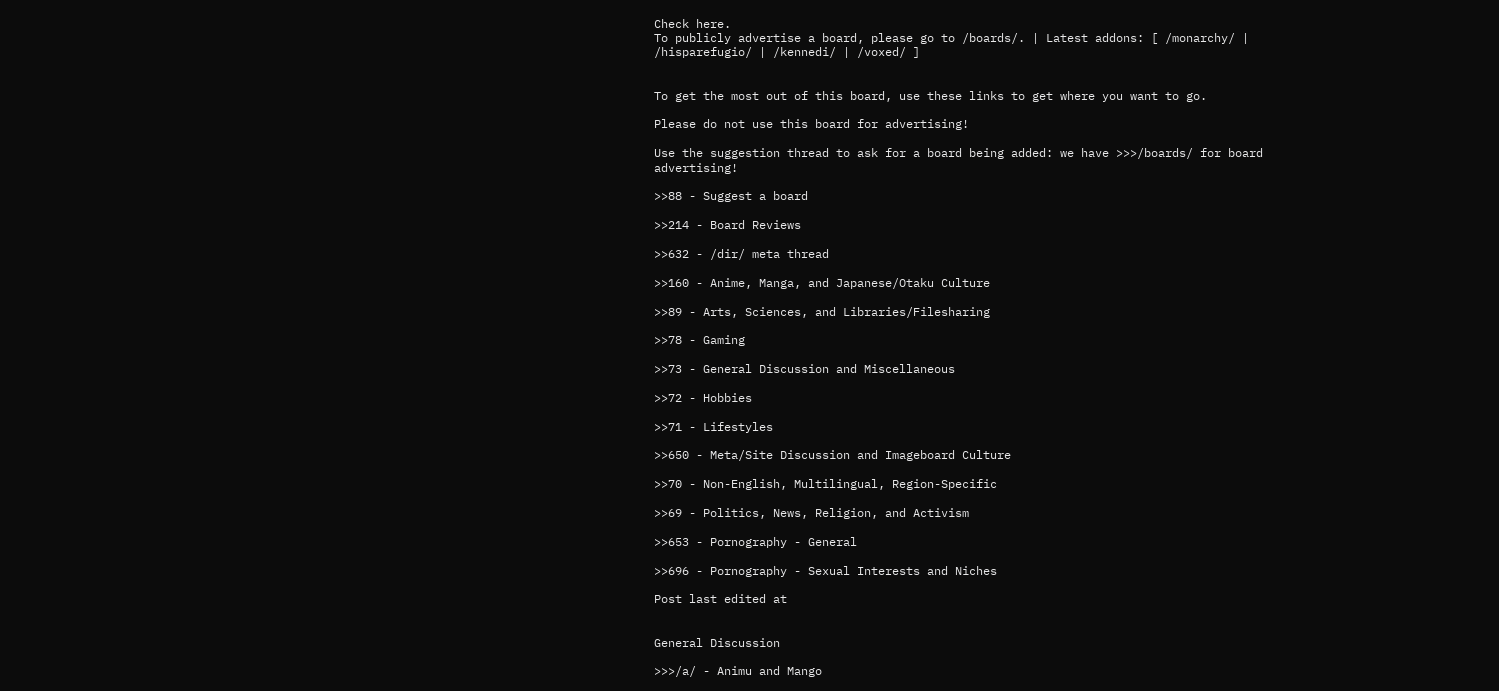Check here.
To publicly advertise a board, please go to /boards/. | Latest addons: [ /monarchy/ | /hisparefugio/ | /kennedi/ | /voxed/ ]


To get the most out of this board, use these links to get where you want to go.

Please do not use this board for advertising!

Use the suggestion thread to ask for a board being added: we have >>>/boards/ for board advertising!

>>88 - Suggest a board

>>214 - Board Reviews

>>632 - /dir/ meta thread

>>160 - Anime, Manga, and Japanese/Otaku Culture

>>89 - Arts, Sciences, and Libraries/Filesharing

>>78 - Gaming

>>73 - General Discussion and Miscellaneous

>>72 - Hobbies

>>71 - Lifestyles

>>650 - Meta/Site Discussion and Imageboard Culture

>>70 - Non-English, Multilingual, Region-Specific

>>69 - Politics, News, Religion, and Activism

>>653 - Pornography - General

>>696 - Pornography - Sexual Interests and Niches

Post last edited at


General Discussion

>>>/a/ - Animu and Mango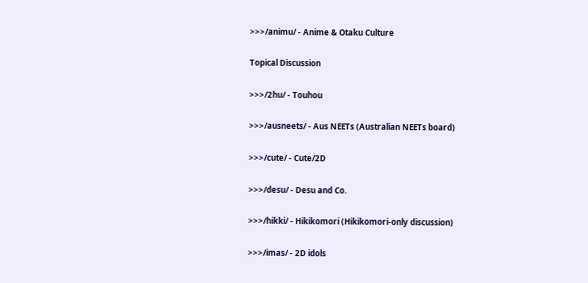>>>/animu/ - Anime & Otaku Culture

Topical Discussion

>>>/2hu/ - Touhou

>>>/ausneets/ - Aus NEETs (Australian NEETs board)

>>>/cute/ - Cute/2D

>>>/desu/ - Desu and Co.

>>>/hikki/ - Hikikomori (Hikikomori-only discussion)

>>>/imas/ - 2D idols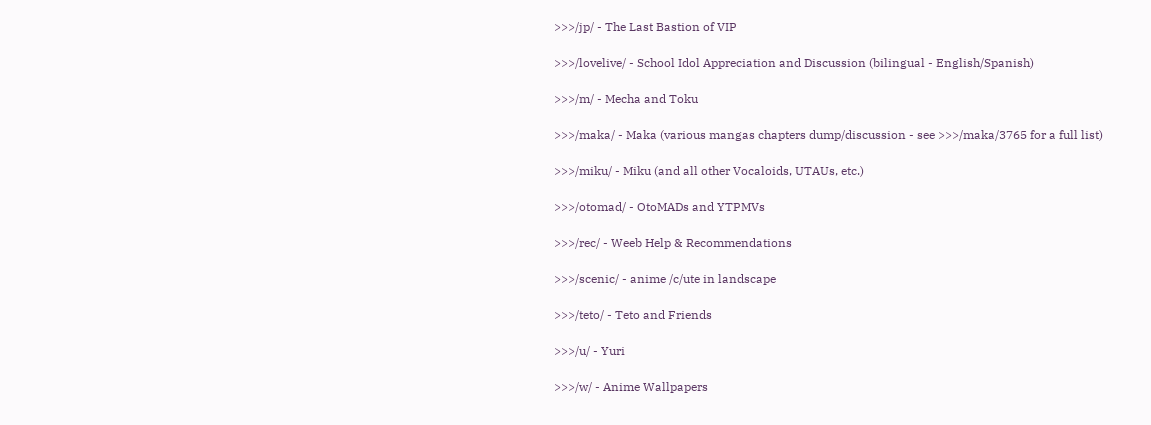>>>/jp/ - The Last Bastion of VIP

>>>/lovelive/ - School Idol Appreciation and Discussion (bilingual - English/Spanish)

>>>/m/ - Mecha and Toku

>>>/maka/ - Maka (various mangas chapters dump/discussion - see >>>/maka/3765 for a full list)

>>>/miku/ - Miku (and all other Vocaloids, UTAUs, etc.)

>>>/otomad/ - OtoMADs and YTPMVs

>>>/rec/ - Weeb Help & Recommendations

>>>/scenic/ - anime /c/ute in landscape

>>>/teto/ - Teto and Friends

>>>/u/ - Yuri

>>>/w/ - Anime Wallpapers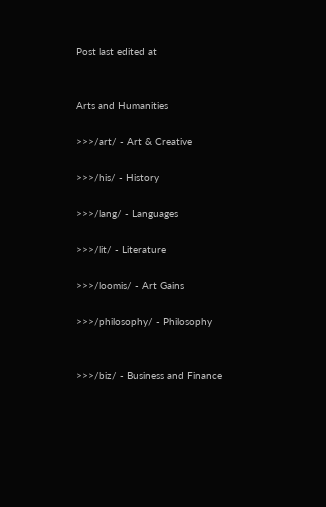Post last edited at


Arts and Humanities

>>>/art/ - Art & Creative

>>>/his/ - History

>>>/lang/ - Languages

>>>/lit/ - Literature

>>>/loomis/ - Art Gains

>>>/philosophy/ - Philosophy


>>>/biz/ - Business and Finance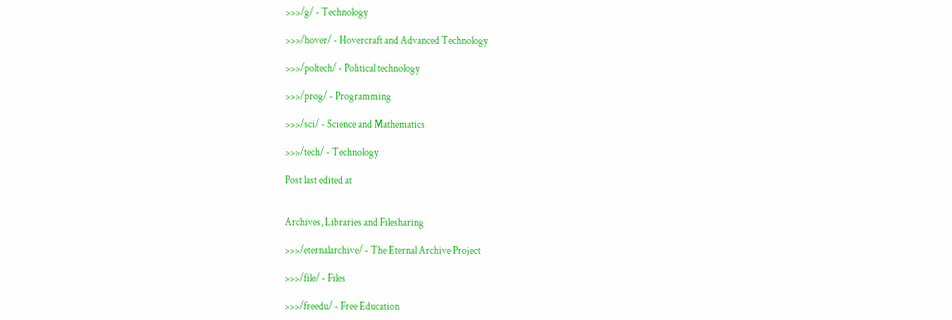>>>/g/ - Technology

>>>/hover/ - Hovercraft and Advanced Technology

>>>/poltech/ - Political technology

>>>/prog/ - Programming

>>>/sci/ - Science and Mathematics

>>>/tech/ - Technology

Post last edited at


Archives, Libraries and Filesharing

>>>/eternalarchive/ - The Eternal Archive Project

>>>/file/ - Files

>>>/freedu/ - Free Education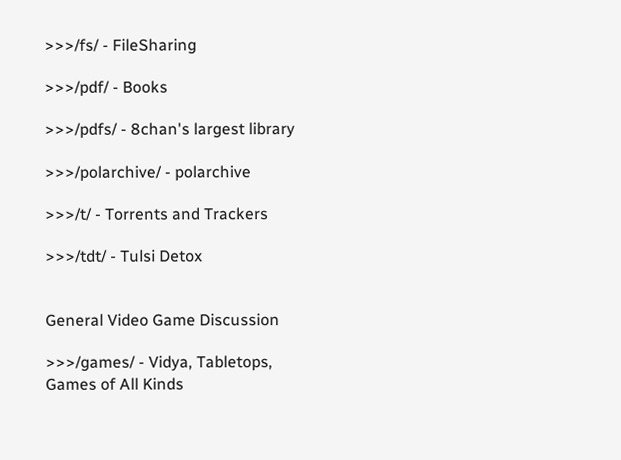>>>/fs/ - FileSharing

>>>/pdf/ - Books

>>>/pdfs/ - 8chan's largest library

>>>/polarchive/ - polarchive

>>>/t/ - Torrents and Trackers

>>>/tdt/ - Tulsi Detox


General Video Game Discussion

>>>/games/ - Vidya, Tabletops, Games of All Kinds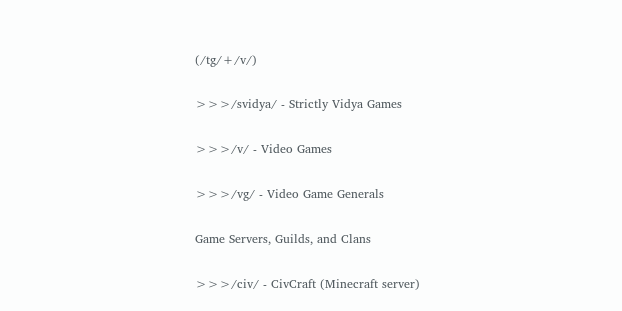(/tg/+/v/)

>>>/svidya/ - Strictly Vidya Games

>>>/v/ - Video Games

>>>/vg/ - Video Game Generals

Game Servers, Guilds, and Clans

>>>/civ/ - CivCraft (Minecraft server)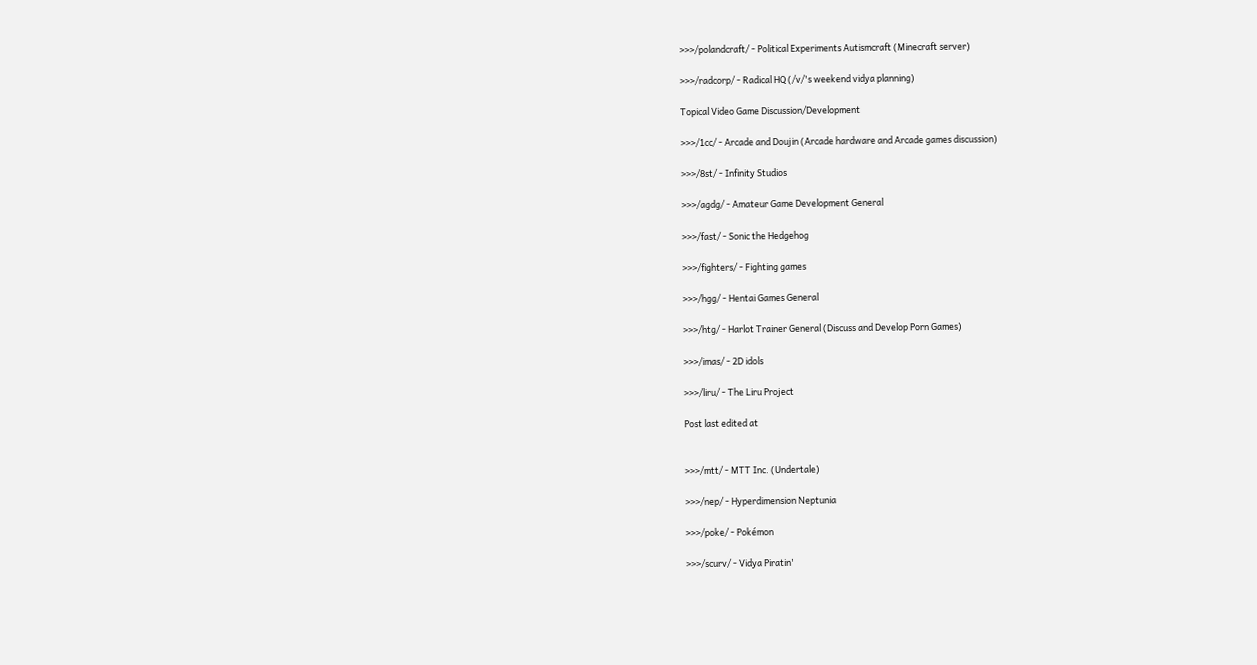>>>/polandcraft/ - Political Experiments Autismcraft (Minecraft server)

>>>/radcorp/ - Radical HQ (/v/'s weekend vidya planning)

Topical Video Game Discussion/Development

>>>/1cc/ - Arcade and Doujin (Arcade hardware and Arcade games discussion)

>>>/8st/ - Infinity Studios

>>>/agdg/ - Amateur Game Development General

>>>/fast/ - Sonic the Hedgehog

>>>/fighters/ - Fighting games

>>>/hgg/ - Hentai Games General

>>>/htg/ - Harlot Trainer General (Discuss and Develop Porn Games)

>>>/imas/ - 2D idols

>>>/liru/ - The Liru Project

Post last edited at


>>>/mtt/ - MTT Inc. (Undertale)

>>>/nep/ - Hyperdimension Neptunia

>>>/poke/ - Pokémon

>>>/scurv/ - Vidya Piratin'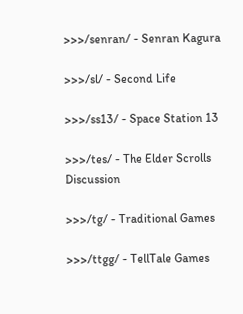>>>/senran/ - Senran Kagura

>>>/sl/ - Second Life

>>>/ss13/ - Space Station 13

>>>/tes/ - The Elder Scrolls Discussion

>>>/tg/ - Traditional Games

>>>/ttgg/ - TellTale Games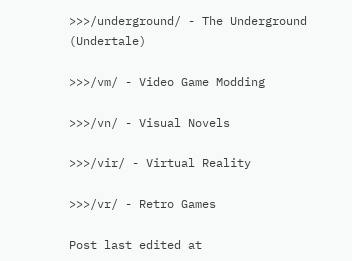>>>/underground/ - The Underground (Undertale)

>>>/vm/ - Video Game Modding

>>>/vn/ - Visual Novels

>>>/vir/ - Virtual Reality

>>>/vr/ - Retro Games

Post last edited at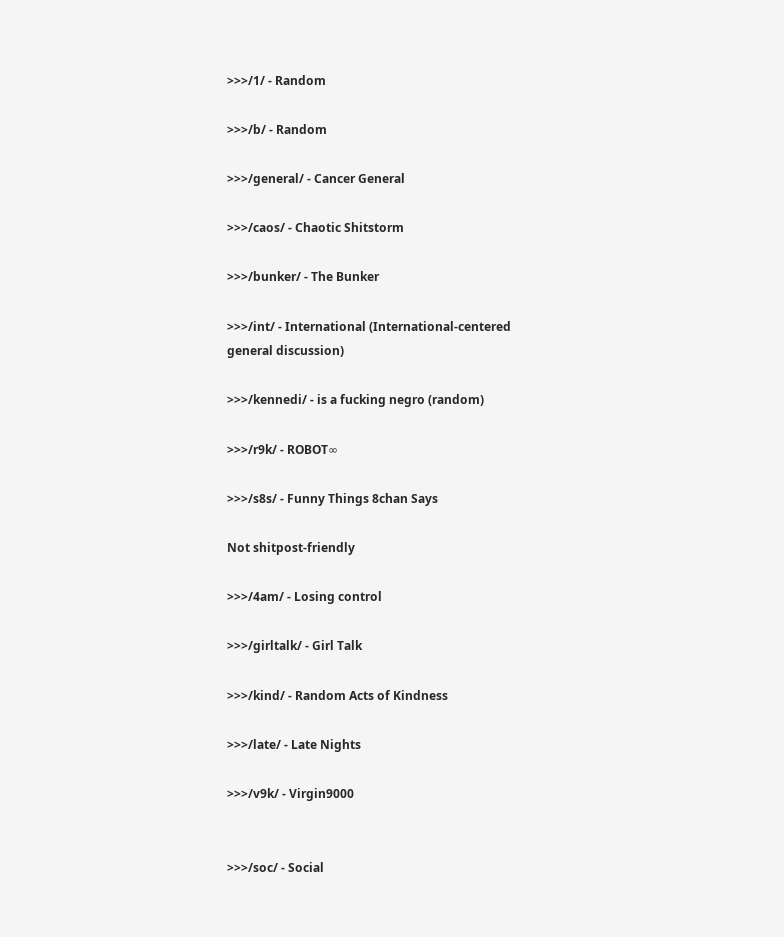>>>/1/ - Random

>>>/b/ - Random

>>>/general/ - Cancer General

>>>/caos/ - Chaotic Shitstorm

>>>/bunker/ - The Bunker

>>>/int/ - International (International-centered general discussion)

>>>/kennedi/ - is a fucking negro (random)

>>>/r9k/ - ROBOT∞

>>>/s8s/ - Funny Things 8chan Says

Not shitpost-friendly

>>>/4am/ - Losing control

>>>/girltalk/ - Girl Talk

>>>/kind/ - Random Acts of Kindness

>>>/late/ - Late Nights

>>>/v9k/ - Virgin9000


>>>/soc/ - Social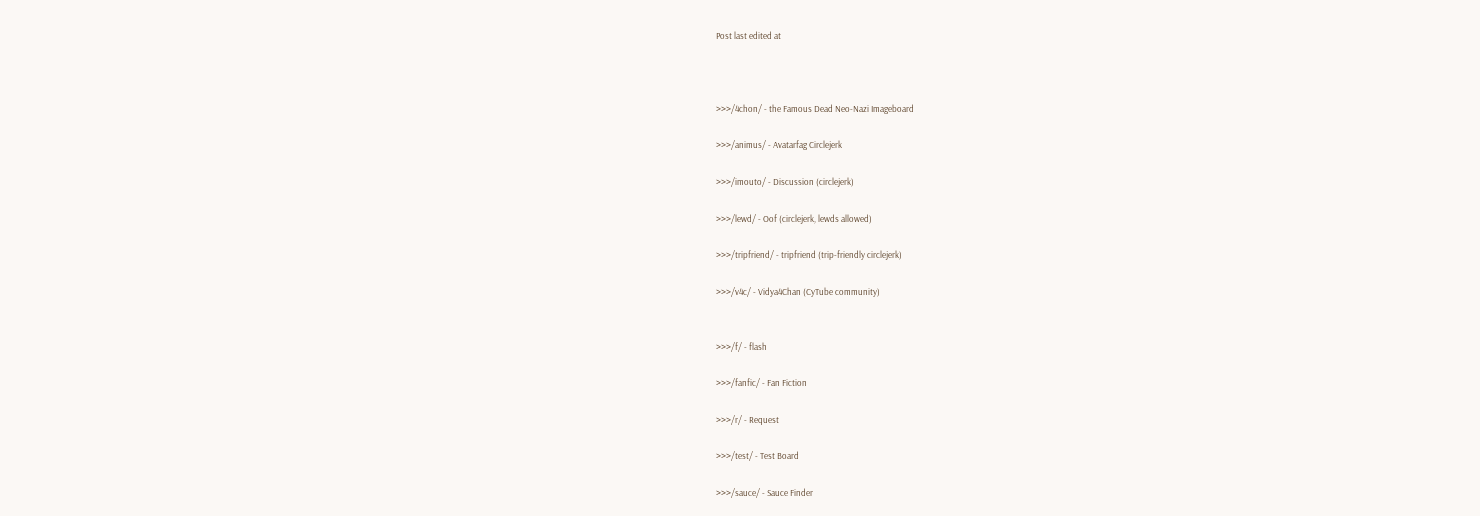Post last edited at



>>>/4chon/ - the Famous Dead Neo-Nazi Imageboard

>>>/animus/ - Avatarfag Circlejerk

>>>/imouto/ - Discussion (circlejerk)

>>>/lewd/ - Oof (circlejerk, lewds allowed)

>>>/tripfriend/ - tripfriend (trip-friendly circlejerk)

>>>/v4c/ - Vidya4Chan (CyTube community)


>>>/f/ - flash

>>>/fanfic/ - Fan Fiction

>>>/r/ - Request

>>>/test/ - Test Board

>>>/sauce/ - Sauce Finder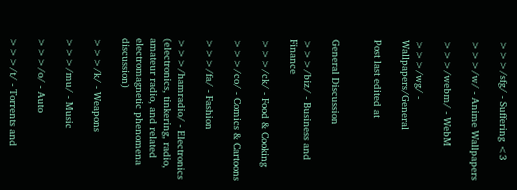>>>/sfg/ - Suffering <3

>>>/w/ - Anime Wallpapers

>>>/webm/ - WebM

>>>/wg/ - Wallpapers/General

Post last edited at


General Discussion

>>>/biz/ - Business and Finance

>>>/ck/ - Food & Cooking

>>>/co/ - Comics & Cartoons

>>>/fa/ - Fashion

>>>/hamradio/ - Electronics (electronics, tinkering, radio, amateur radio, and related electromagnetic phenomena discussion)

>>>/k/ - Weapons

>>>/mu/ - Music

>>>/o/ - Auto

>>>/t/ - Torrents and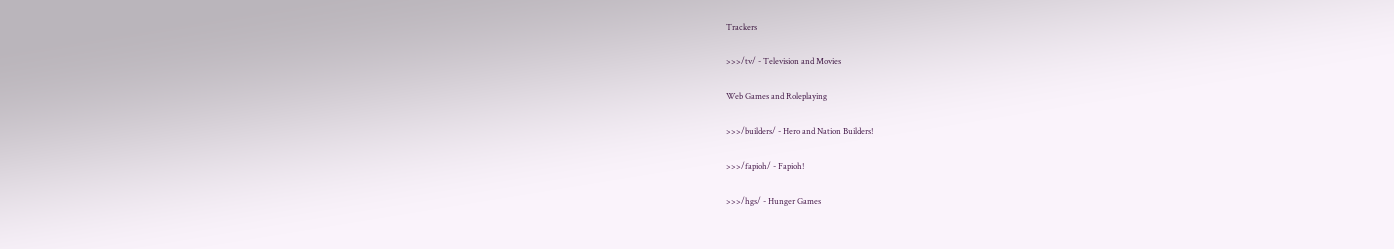Trackers

>>>/tv/ - Television and Movies

Web Games and Roleplaying

>>>/builders/ - Hero and Nation Builders!

>>>/fapioh/ - Fapioh!

>>>/hgs/ - Hunger Games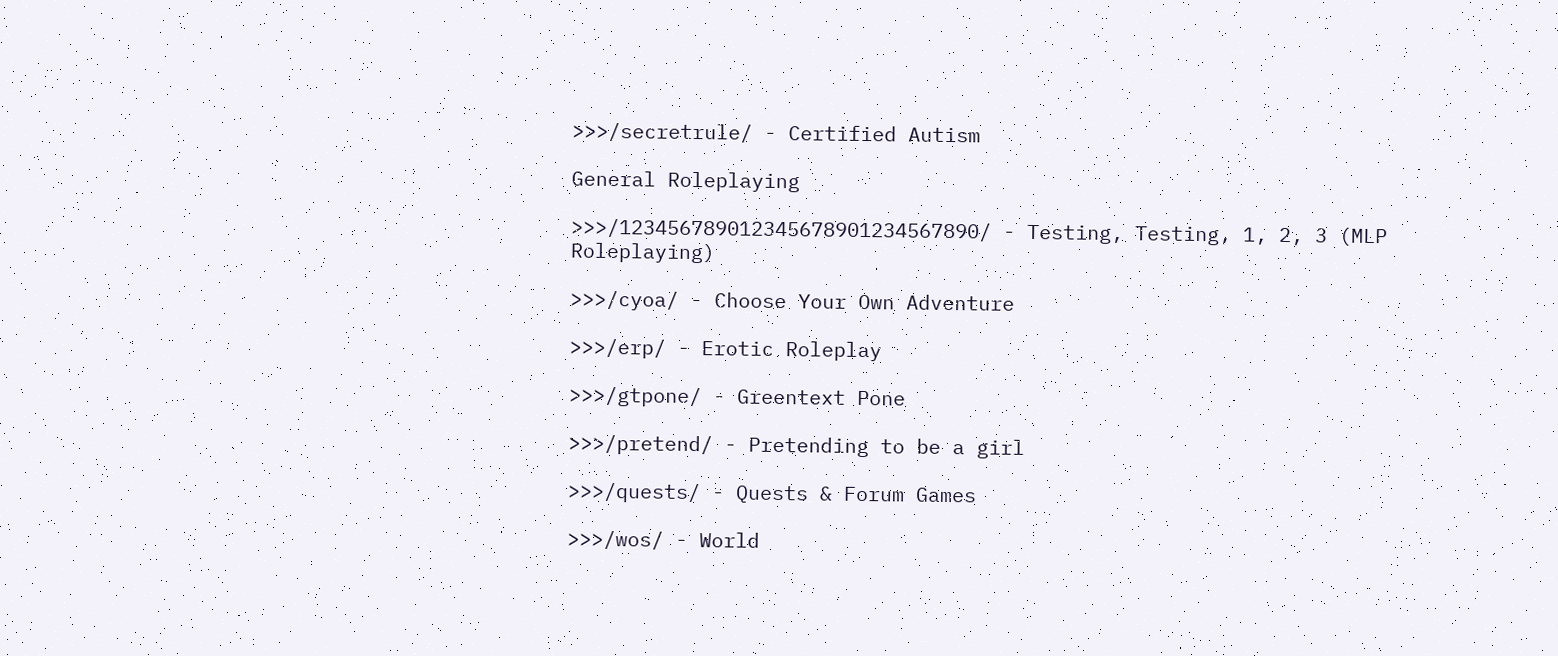>>>/secretrule/ - Certified Autism

General Roleplaying

>>>/123456789012345678901234567890/ - Testing, Testing, 1, 2, 3 (MLP Roleplaying)

>>>/cyoa/ - Choose Your Own Adventure

>>>/erp/ - Erotic Roleplay

>>>/gtpone/ - Greentext Pone

>>>/pretend/ - Pretending to be a girl

>>>/quests/ - Quests & Forum Games

>>>/wos/ - World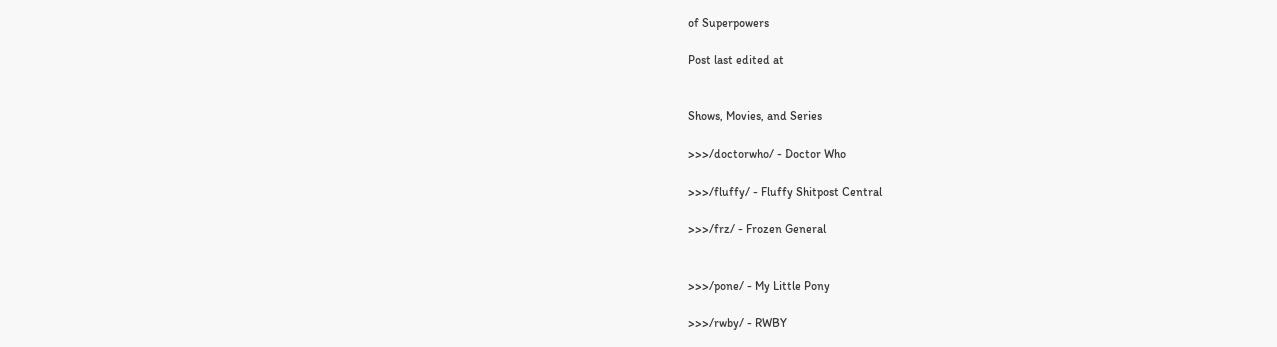of Superpowers

Post last edited at


Shows, Movies, and Series

>>>/doctorwho/ - Doctor Who

>>>/fluffy/ - Fluffy Shitpost Central

>>>/frz/ - Frozen General


>>>/pone/ - My Little Pony

>>>/rwby/ - RWBY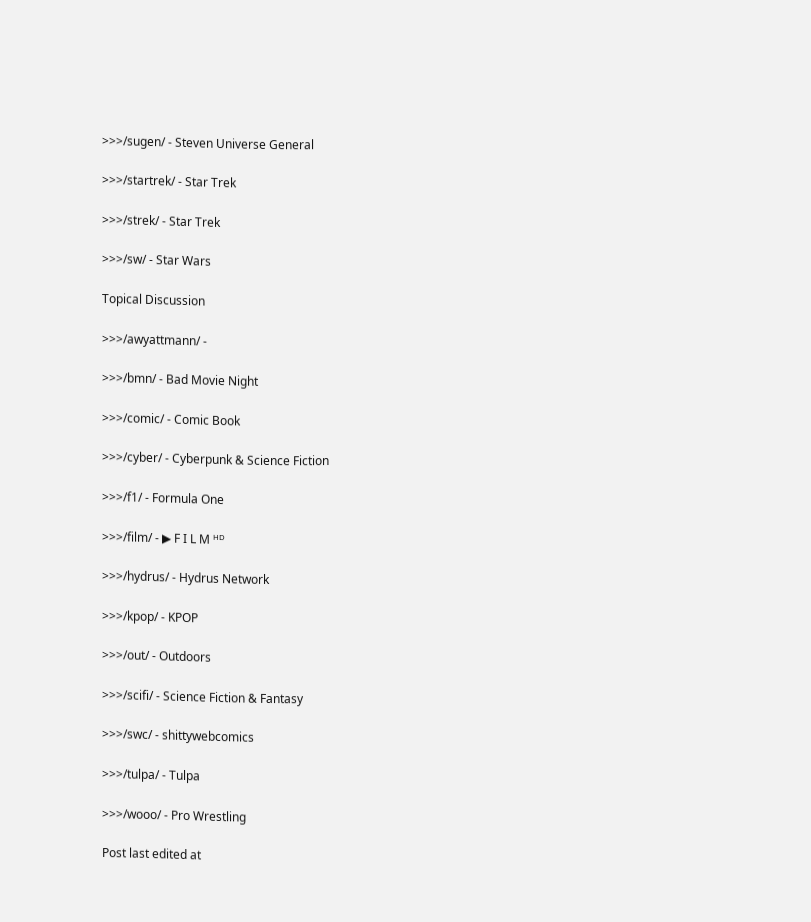>>>/sugen/ - Steven Universe General

>>>/startrek/ - Star Trek

>>>/strek/ - Star Trek

>>>/sw/ - Star Wars

Topical Discussion

>>>/awyattmann/ -

>>>/bmn/ - Bad Movie Night

>>>/comic/ - Comic Book

>>>/cyber/ - Cyberpunk & Science Fiction

>>>/f1/ - Formula One

>>>/film/ - ▶ F I L M ᴴᴰ

>>>/hydrus/ - Hydrus Network

>>>/kpop/ - KPOP

>>>/out/ - Outdoors

>>>/scifi/ - Science Fiction & Fantasy

>>>/swc/ - shittywebcomics

>>>/tulpa/ - Tulpa

>>>/wooo/ - Pro Wrestling

Post last edited at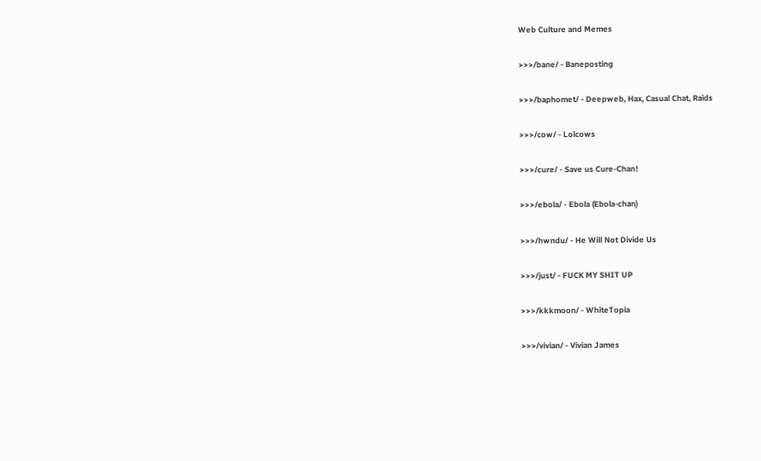Web Culture and Memes

>>>/bane/ - Baneposting

>>>/baphomet/ - Deepweb, Hax, Casual Chat, Raids

>>>/cow/ - Lolcows

>>>/cure/ - Save us Cure-Chan!

>>>/ebola/ - Ebola (Ebola-chan)

>>>/hwndu/ - He Will Not Divide Us

>>>/just/ - FUCK MY SHIT UP

>>>/kkkmoon/ - WhiteTopia

>>>/vivian/ - Vivian James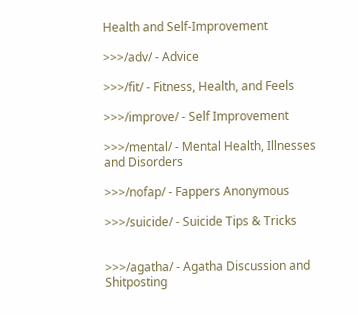Health and Self-Improvement

>>>/adv/ - Advice

>>>/fit/ - Fitness, Health, and Feels

>>>/improve/ - Self Improvement

>>>/mental/ - Mental Health, Illnesses and Disorders

>>>/nofap/ - Fappers Anonymous

>>>/suicide/ - Suicide Tips & Tricks


>>>/agatha/ - Agatha Discussion and Shitposting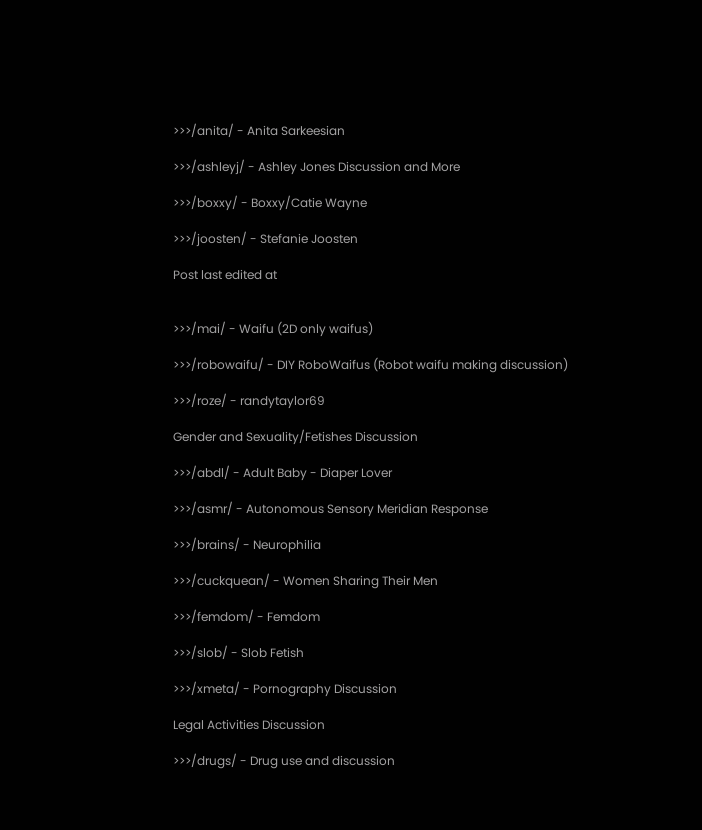>>>/anita/ - Anita Sarkeesian

>>>/ashleyj/ - Ashley Jones Discussion and More

>>>/boxxy/ - Boxxy/Catie Wayne

>>>/joosten/ - Stefanie Joosten

Post last edited at


>>>/mai/ - Waifu (2D only waifus)

>>>/robowaifu/ - DIY RoboWaifus (Robot waifu making discussion)

>>>/roze/ - randytaylor69

Gender and Sexuality/Fetishes Discussion

>>>/abdl/ - Adult Baby - Diaper Lover

>>>/asmr/ - Autonomous Sensory Meridian Response

>>>/brains/ - Neurophilia

>>>/cuckquean/ - Women Sharing Their Men

>>>/femdom/ - Femdom

>>>/slob/ - Slob Fetish

>>>/xmeta/ - Pornography Discussion

Legal Activities Discussion

>>>/drugs/ - Drug use and discussion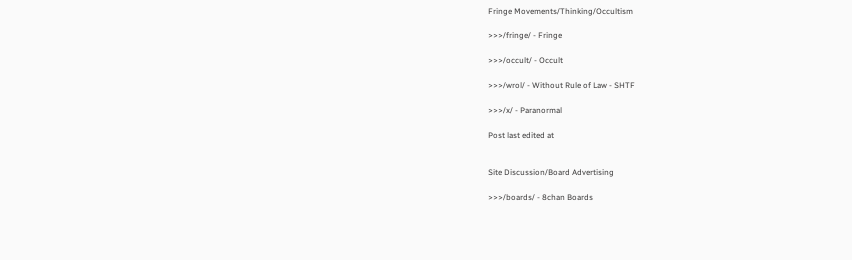Fringe Movements/Thinking/Occultism

>>>/fringe/ - Fringe

>>>/occult/ - Occult

>>>/wrol/ - Without Rule of Law - SHTF

>>>/x/ - Paranormal

Post last edited at


Site Discussion/Board Advertising

>>>/boards/ - 8chan Boards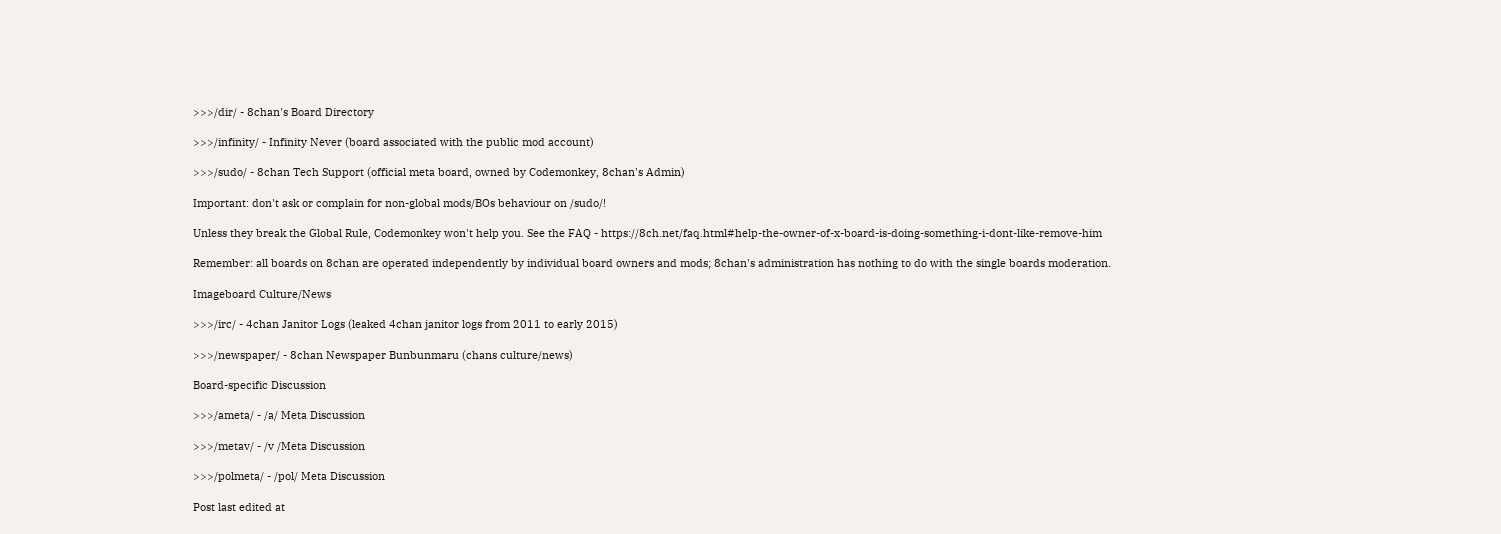>>>/dir/ - 8chan's Board Directory

>>>/infinity/ - Infinity Never (board associated with the public mod account)

>>>/sudo/ - 8chan Tech Support (official meta board, owned by Codemonkey, 8chan's Admin)

Important: don't ask or complain for non-global mods/BOs behaviour on /sudo/!

Unless they break the Global Rule, Codemonkey won't help you. See the FAQ - https://8ch.net/faq.html#help-the-owner-of-x-board-is-doing-something-i-dont-like-remove-him

Remember: all boards on 8chan are operated independently by individual board owners and mods; 8chan's administration has nothing to do with the single boards moderation.

Imageboard Culture/News

>>>/irc/ - 4chan Janitor Logs (leaked 4chan janitor logs from 2011 to early 2015)

>>>/newspaper/ - 8chan Newspaper Bunbunmaru (chans culture/news)

Board-specific Discussion

>>>/ameta/ - /a/ Meta Discussion

>>>/metav/ - /v /Meta Discussion

>>>/polmeta/ - /pol/ Meta Discussion

Post last edited at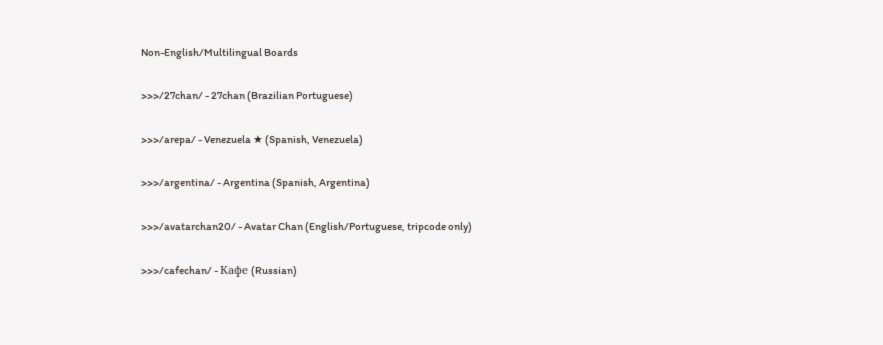Non-English/Multilingual Boards

>>>/27chan/ - 27chan (Brazilian Portuguese)

>>>/arepa/ - Venezuela ★ (Spanish, Venezuela)

>>>/argentina/ - Argentina (Spanish, Argentina)

>>>/avatarchan20/ - Avatar Chan (English/Portuguese, tripcode only)

>>>/cafechan/ - Кафе (Russian)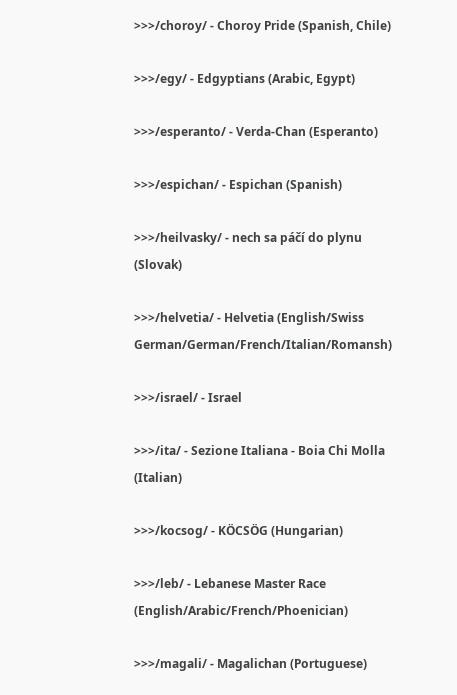>>>/choroy/ - Choroy Pride (Spanish, Chile)

>>>/egy/ - Edgyptians (Arabic, Egypt)

>>>/esperanto/ - Verda-Chan (Esperanto)

>>>/espichan/ - Espichan (Spanish)

>>>/heilvasky/ - nech sa páčí do plynu (Slovak)

>>>/helvetia/ - Helvetia (English/Swiss German/German/French/Italian/Romansh)

>>>/israel/ - Israel

>>>/ita/ - Sezione Italiana - Boia Chi Molla (Italian)

>>>/kocsog/ - KÖCSÖG (Hungarian)

>>>/leb/ - Lebanese Master Race (English/Arabic/French/Phoenician)

>>>/magali/ - Magalichan (Portuguese)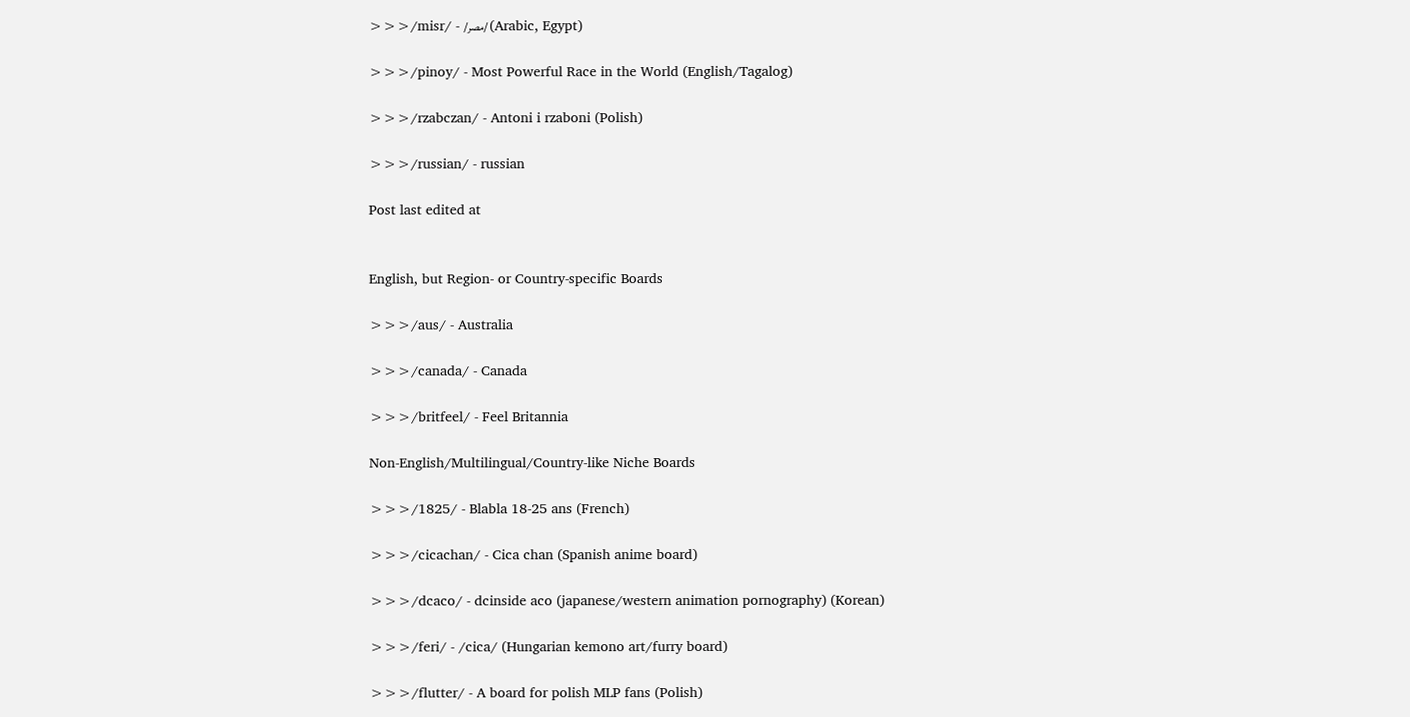>>>/misr/ - /مصر/ (Arabic, Egypt)

>>>/pinoy/ - Most Powerful Race in the World (English/Tagalog)

>>>/rzabczan/ - Antoni i rzaboni (Polish)

>>>/russian/ - russian

Post last edited at


English, but Region- or Country-specific Boards

>>>/aus/ - Australia

>>>/canada/ - Canada

>>>/britfeel/ - Feel Britannia

Non-English/Multilingual/Country-like Niche Boards

>>>/1825/ - Blabla 18-25 ans (French)

>>>/cicachan/ - Cica chan (Spanish anime board)

>>>/dcaco/ - dcinside aco (japanese/western animation pornography) (Korean)

>>>/feri/ - /cica/ (Hungarian kemono art/furry board)

>>>/flutter/ - A board for polish MLP fans (Polish)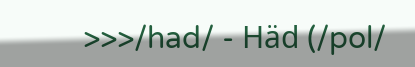>>>/had/ - Häd (/pol/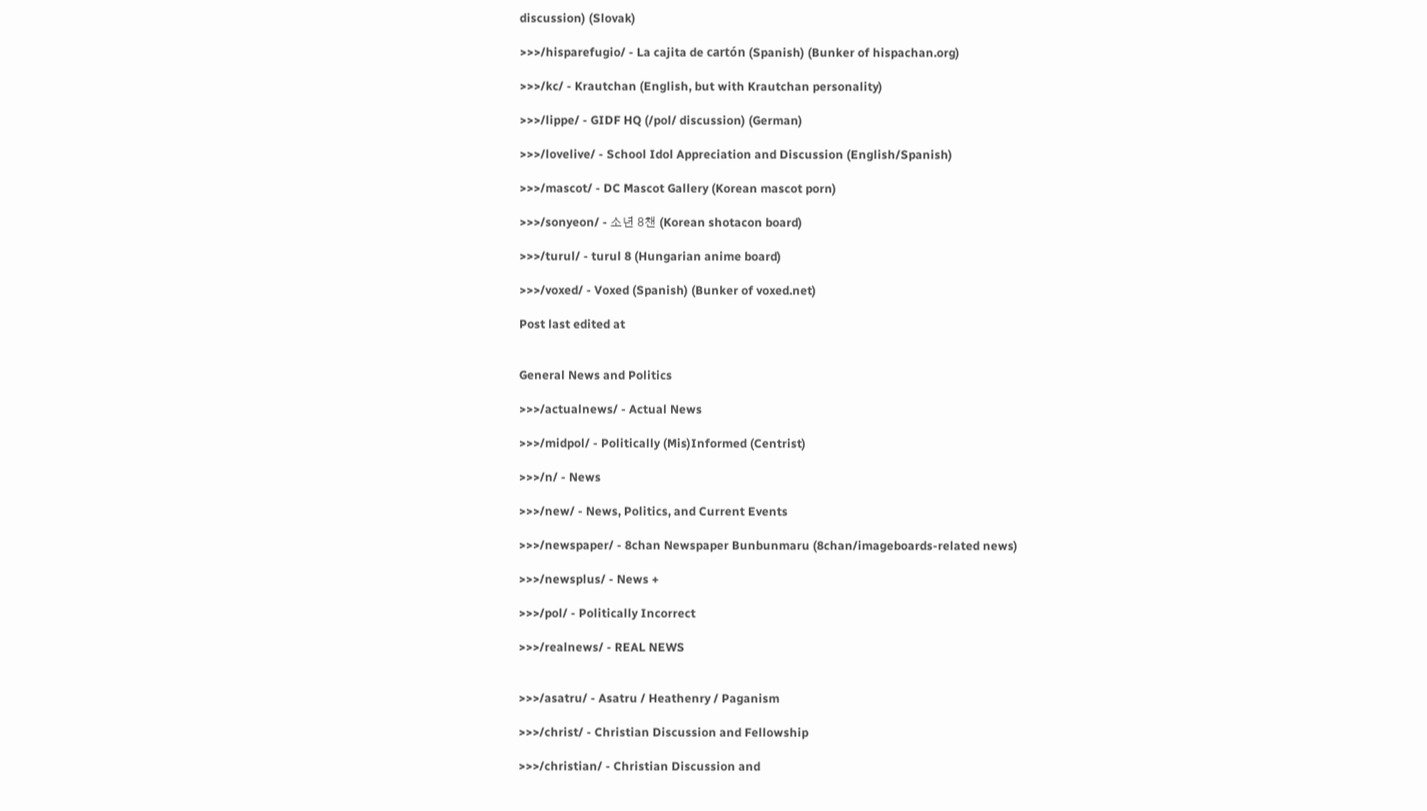discussion) (Slovak)

>>>/hisparefugio/ - La cajita de cartón (Spanish) (Bunker of hispachan.org)

>>>/kc/ - Krautchan (English, but with Krautchan personality)

>>>/lippe/ - GIDF HQ (/pol/ discussion) (German)

>>>/lovelive/ - School Idol Appreciation and Discussion (English/Spanish)

>>>/mascot/ - DC Mascot Gallery (Korean mascot porn)

>>>/sonyeon/ - 소년 8챈 (Korean shotacon board)

>>>/turul/ - turul 8 (Hungarian anime board)

>>>/voxed/ - Voxed (Spanish) (Bunker of voxed.net)

Post last edited at


General News and Politics

>>>/actualnews/ - Actual News

>>>/midpol/ - Politically (Mis)Informed (Centrist)

>>>/n/ - News

>>>/new/ - News, Politics, and Current Events

>>>/newspaper/ - 8chan Newspaper Bunbunmaru (8chan/imageboards-related news)

>>>/newsplus/ - News +

>>>/pol/ - Politically Incorrect

>>>/realnews/ - REAL NEWS


>>>/asatru/ - Asatru / Heathenry / Paganism

>>>/christ/ - Christian Discussion and Fellowship

>>>/christian/ - Christian Discussion and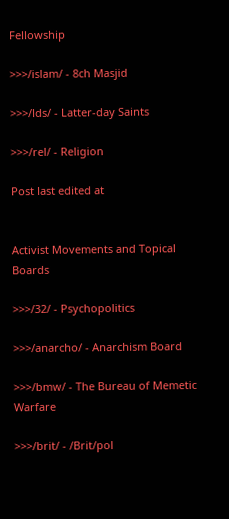Fellowship

>>>/islam/ - 8ch Masjid

>>>/lds/ - Latter-day Saints

>>>/rel/ - Religion

Post last edited at


Activist Movements and Topical Boards

>>>/32/ - Psychopolitics

>>>/anarcho/ - Anarchism Board

>>>/bmw/ - The Bureau of Memetic Warfare

>>>/brit/ - /Brit/pol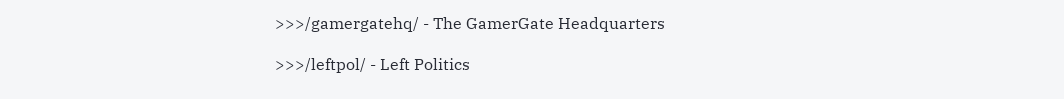>>>/gamergatehq/ - The GamerGate Headquarters

>>>/leftpol/ - Left Politics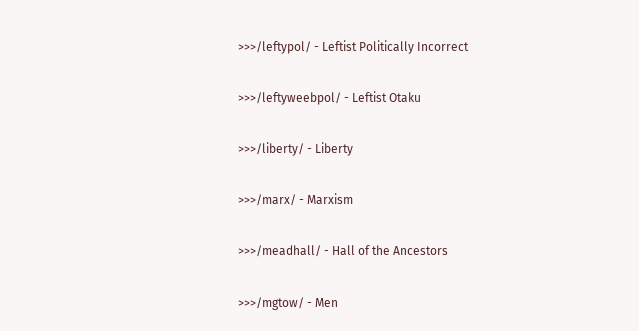>>>/leftypol/ - Leftist Politically Incorrect

>>>/leftyweebpol/ - Leftist Otaku

>>>/liberty/ - Liberty

>>>/marx/ - Marxism

>>>/meadhall/ - Hall of the Ancestors

>>>/mgtow/ - Men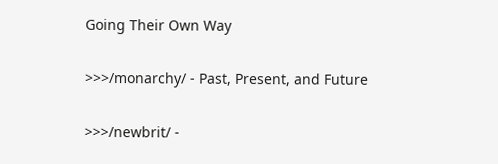Going Their Own Way

>>>/monarchy/ - Past, Present, and Future

>>>/newbrit/ -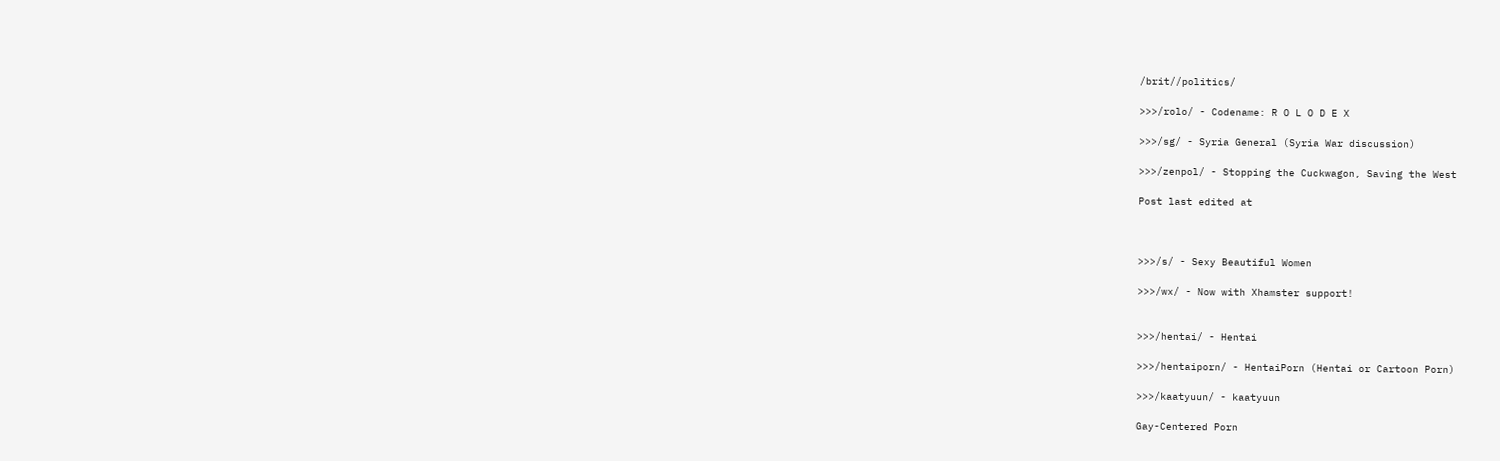/brit//politics/

>>>/rolo/ - Codename: R O L O D E X

>>>/sg/ - Syria General (Syria War discussion)

>>>/zenpol/ - Stopping the Cuckwagon, Saving the West

Post last edited at



>>>/s/ - Sexy Beautiful Women

>>>/wx/ - Now with Xhamster support!


>>>/hentai/ - Hentai

>>>/hentaiporn/ - HentaiPorn (Hentai or Cartoon Porn)

>>>/kaatyuun/ - kaatyuun

Gay-Centered Porn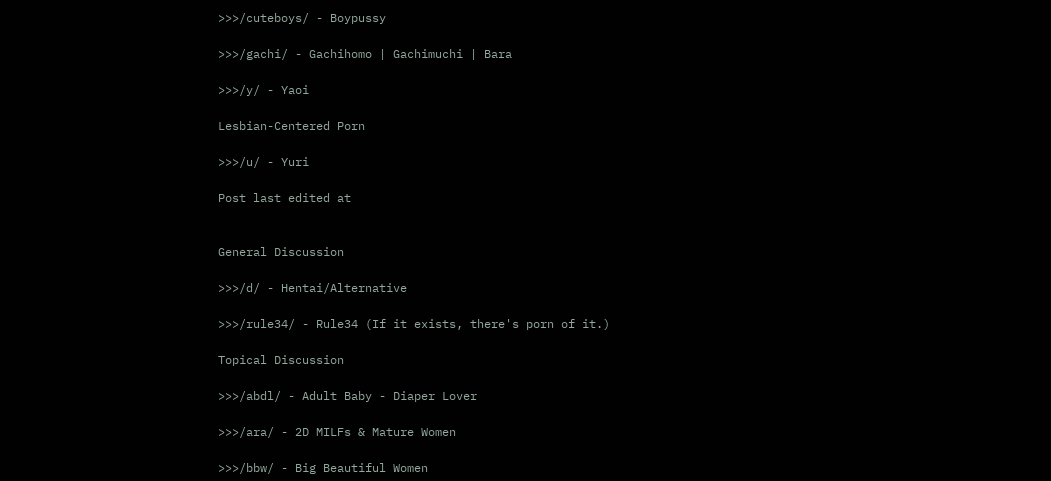>>>/cuteboys/ - Boypussy

>>>/gachi/ - Gachihomo | Gachimuchi | Bara

>>>/y/ - Yaoi

Lesbian-Centered Porn

>>>/u/ - Yuri

Post last edited at


General Discussion

>>>/d/ - Hentai/Alternative

>>>/rule34/ - Rule34 (If it exists, there's porn of it.)

Topical Discussion

>>>/abdl/ - Adult Baby - Diaper Lover

>>>/ara/ - 2D MILFs & Mature Women

>>>/bbw/ - Big Beautiful Women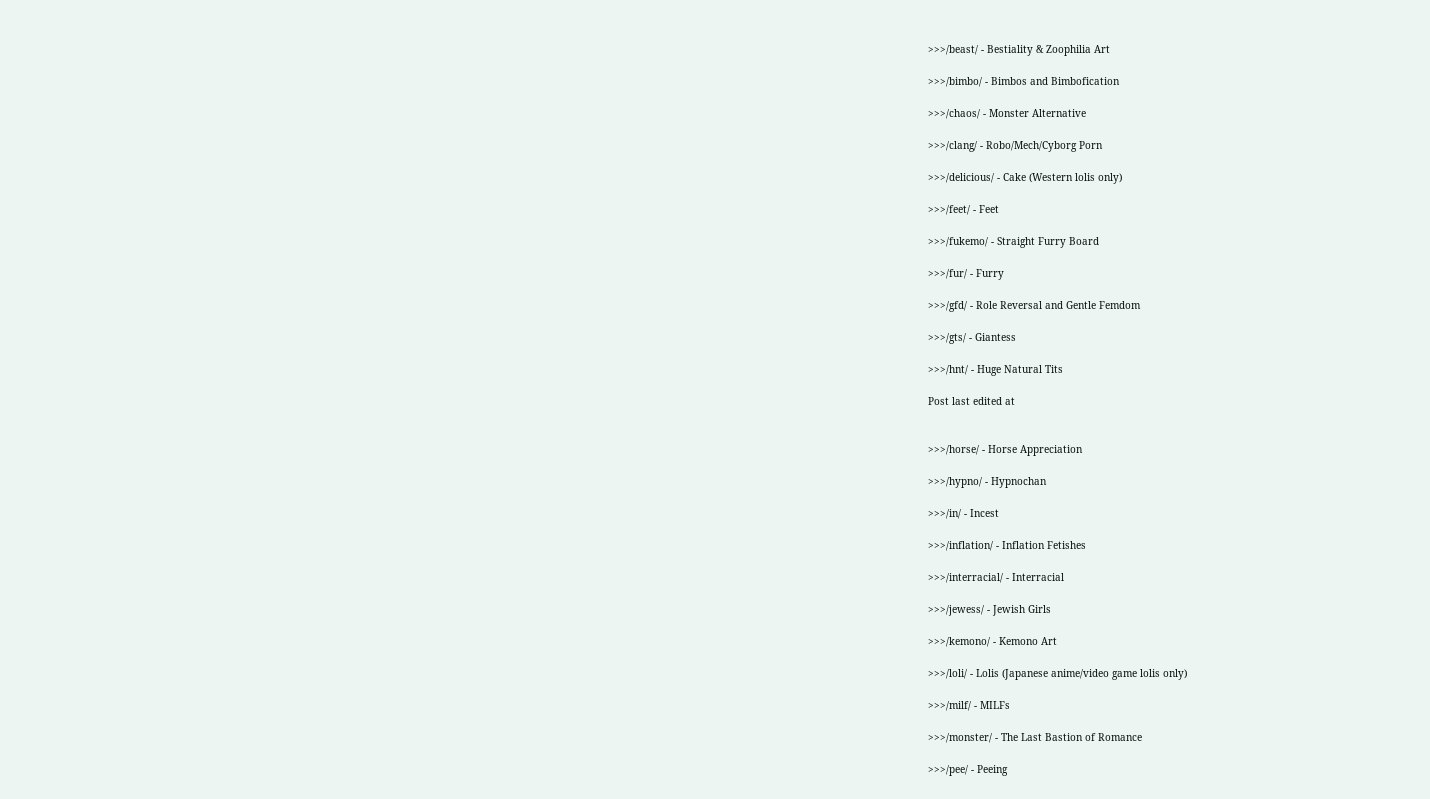>>>/beast/ - Bestiality & Zoophilia Art

>>>/bimbo/ - Bimbos and Bimbofication

>>>/chaos/ - Monster Alternative

>>>/clang/ - Robo/Mech/Cyborg Porn

>>>/delicious/ - Cake (Western lolis only)

>>>/feet/ - Feet

>>>/fukemo/ - Straight Furry Board

>>>/fur/ - Furry

>>>/gfd/ - Role Reversal and Gentle Femdom

>>>/gts/ - Giantess

>>>/hnt/ - Huge Natural Tits

Post last edited at


>>>/horse/ - Horse Appreciation

>>>/hypno/ - Hypnochan

>>>/in/ - Incest

>>>/inflation/ - Inflation Fetishes

>>>/interracial/ - Interracial

>>>/jewess/ - Jewish Girls

>>>/kemono/ - Kemono Art

>>>/loli/ - Lolis (Japanese anime/video game lolis only)

>>>/milf/ - MILFs

>>>/monster/ - The Last Bastion of Romance

>>>/pee/ - Peeing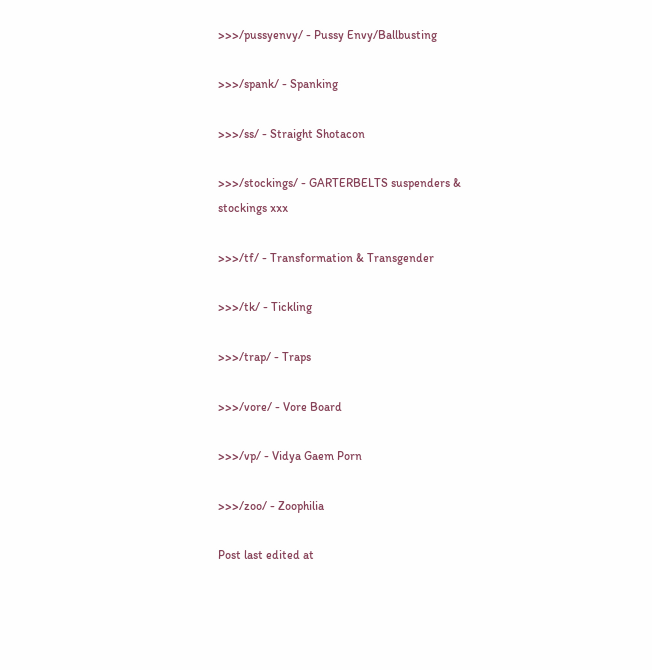>>>/pussyenvy/ - Pussy Envy/Ballbusting

>>>/spank/ - Spanking

>>>/ss/ - Straight Shotacon

>>>/stockings/ - GARTERBELTS suspenders & stockings xxx

>>>/tf/ - Transformation & Transgender

>>>/tk/ - Tickling

>>>/trap/ - Traps

>>>/vore/ - Vore Board

>>>/vp/ - Vidya Gaem Porn

>>>/zoo/ - Zoophilia

Post last edited at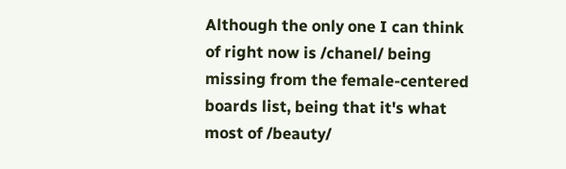Although the only one I can think of right now is /chanel/ being missing from the female-centered boards list, being that it's what most of /beauty/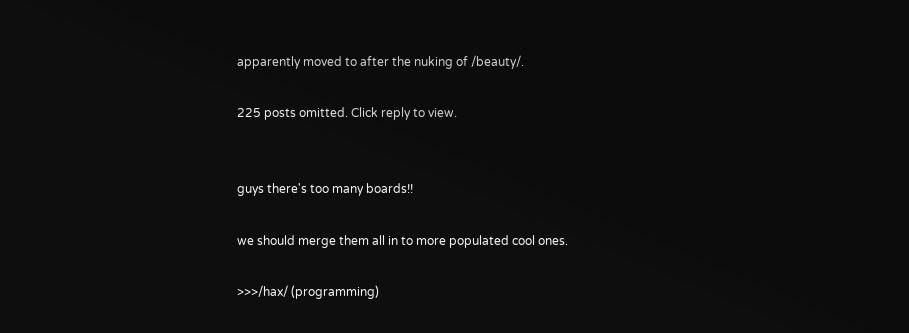apparently moved to after the nuking of /beauty/.

225 posts omitted. Click reply to view.


guys there's too many boards!!

we should merge them all in to more populated cool ones.

>>>/hax/ (programming)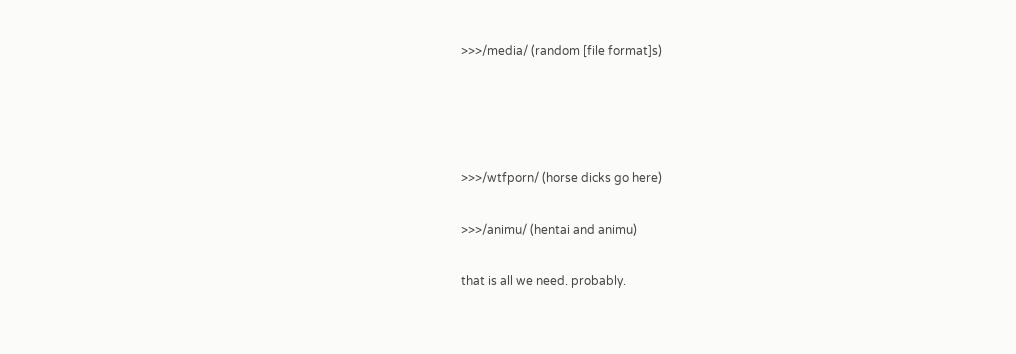>>>/media/ (random [file format]s)




>>>/wtfporn/ (horse dicks go here)

>>>/animu/ (hentai and animu)

that is all we need. probably.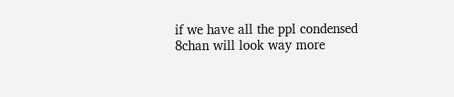if we have all the ppl condensed 8chan will look way more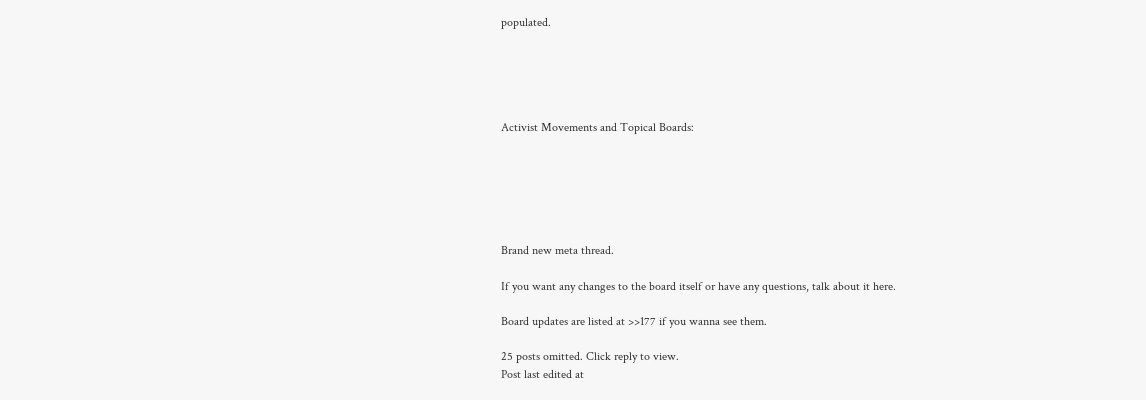populated.





Activist Movements and Topical Boards:






Brand new meta thread.

If you want any changes to the board itself or have any questions, talk about it here.

Board updates are listed at >>177 if you wanna see them.

25 posts omitted. Click reply to view.
Post last edited at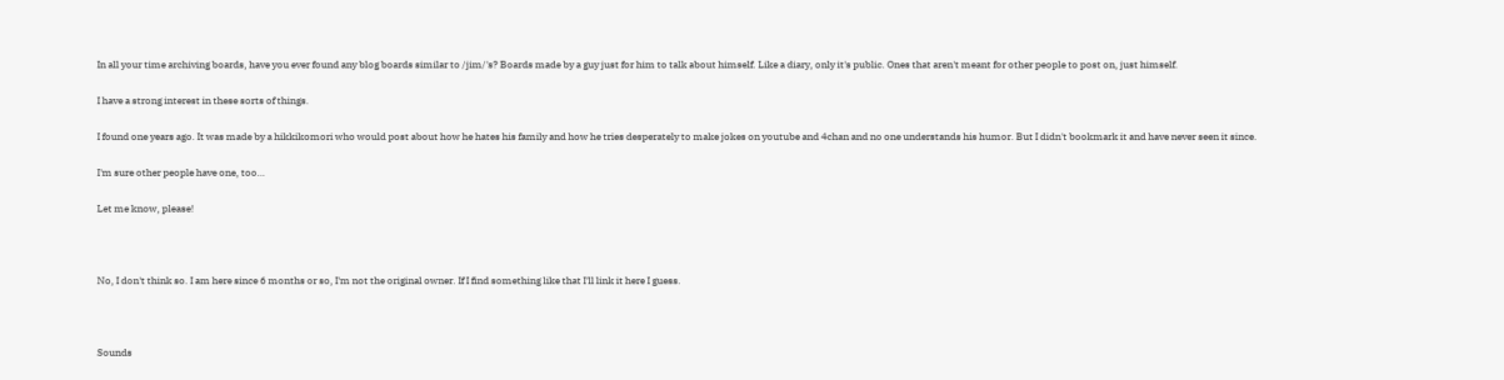In all your time archiving boards, have you ever found any blog boards similar to /jim/'s? Boards made by a guy just for him to talk about himself. Like a diary, only it's public. Ones that aren't meant for other people to post on, just himself.

I have a strong interest in these sorts of things.

I found one years ago. It was made by a hikkikomori who would post about how he hates his family and how he tries desperately to make jokes on youtube and 4chan and no one understands his humor. But I didn't bookmark it and have never seen it since.

I'm sure other people have one, too…

Let me know, please!



No, I don't think so. I am here since 6 months or so, I'm not the original owner. If I find something like that I'll link it here I guess.



Sounds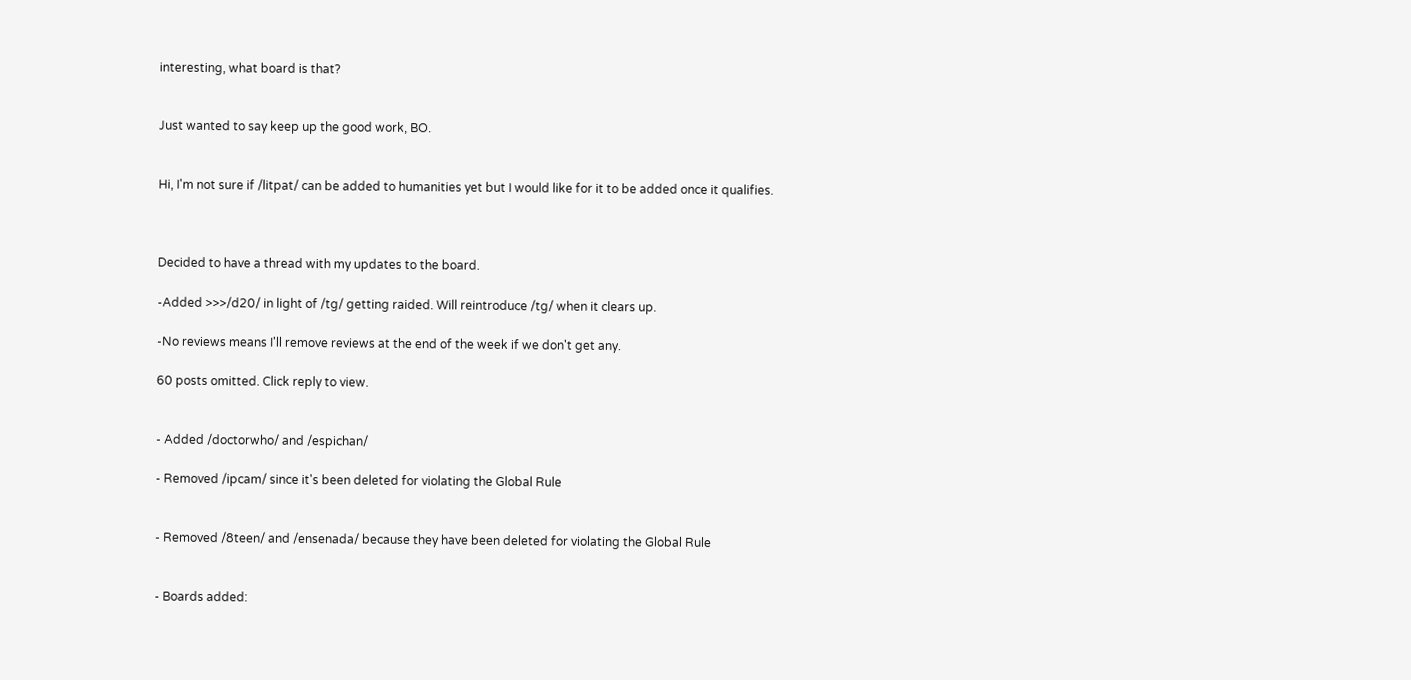interesting, what board is that?


Just wanted to say keep up the good work, BO.


Hi, I'm not sure if /litpat/ can be added to humanities yet but I would like for it to be added once it qualifies.



Decided to have a thread with my updates to the board.

-Added >>>/d20/ in light of /tg/ getting raided. Will reintroduce /tg/ when it clears up.

-No reviews means I'll remove reviews at the end of the week if we don't get any.

60 posts omitted. Click reply to view.


- Added /doctorwho/ and /espichan/

- Removed /ipcam/ since it's been deleted for violating the Global Rule


- Removed /8teen/ and /ensenada/ because they have been deleted for violating the Global Rule


- Boards added: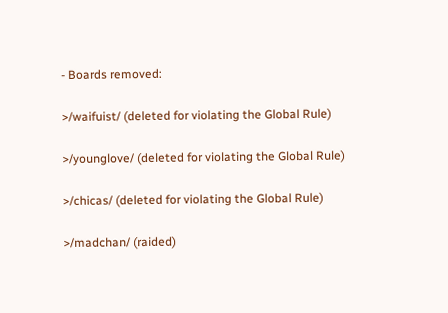- Boards removed:

>/waifuist/ (deleted for violating the Global Rule)

>/younglove/ (deleted for violating the Global Rule)

>/chicas/ (deleted for violating the Global Rule)

>/madchan/ (raided)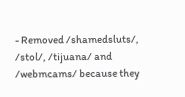- Removed /shamedsluts/, /stol/, /tijuana/ and /webmcams/ because they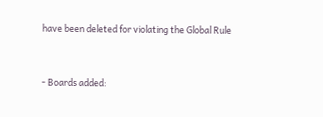have been deleted for violating the Global Rule


- Boards added: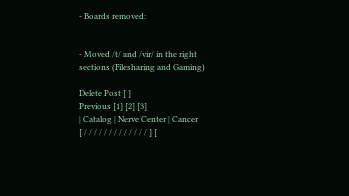- Boards removed:


- Moved /t/ and /vir/ in the right sections (Filesharing and Gaming)

Delete Post [ ]
Previous [1] [2] [3]
| Catalog | Nerve Center | Cancer
[ / / / / / / / / / / / / / ] [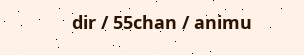dir / 55chan / animu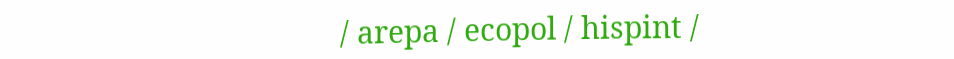/ arepa / ecopol / hispint /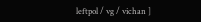leftpol / vg / vichan ]